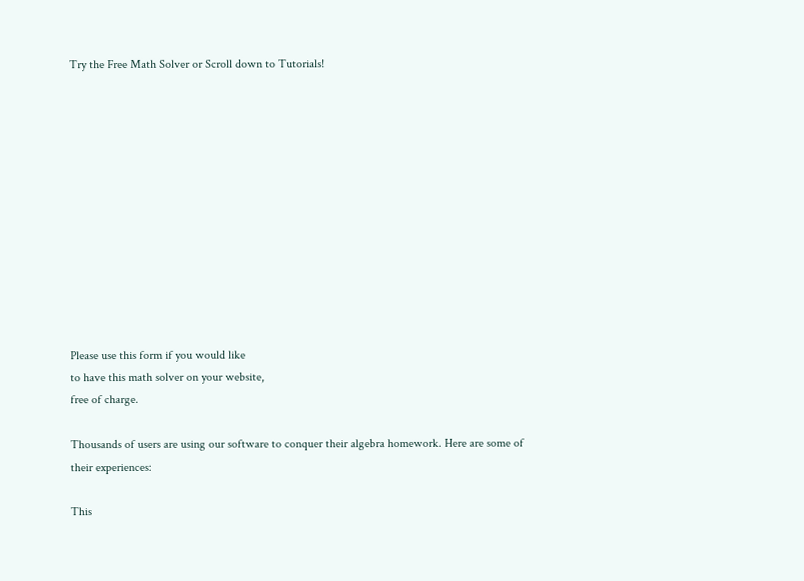Try the Free Math Solver or Scroll down to Tutorials!












Please use this form if you would like
to have this math solver on your website,
free of charge.

Thousands of users are using our software to conquer their algebra homework. Here are some of their experiences:

This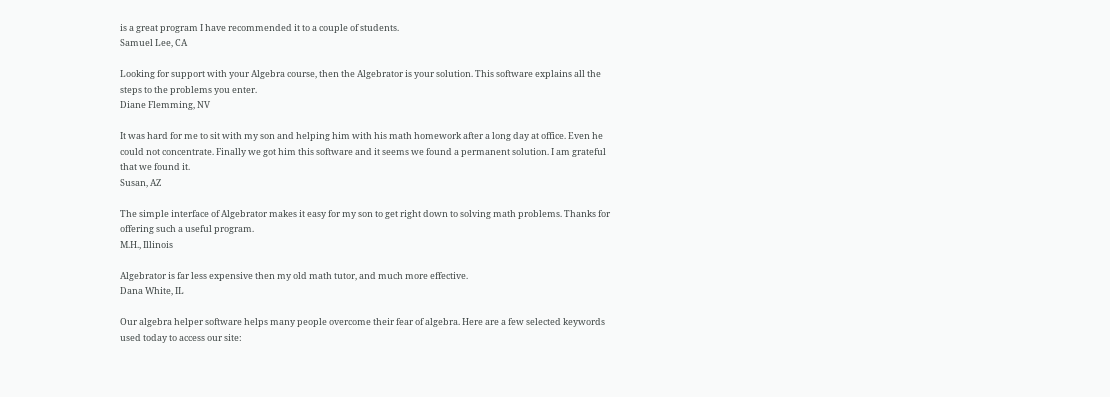is a great program I have recommended it to a couple of students.
Samuel Lee, CA

Looking for support with your Algebra course, then the Algebrator is your solution. This software explains all the steps to the problems you enter.
Diane Flemming, NV

It was hard for me to sit with my son and helping him with his math homework after a long day at office. Even he could not concentrate. Finally we got him this software and it seems we found a permanent solution. I am grateful that we found it.
Susan, AZ

The simple interface of Algebrator makes it easy for my son to get right down to solving math problems. Thanks for offering such a useful program.
M.H., Illinois

Algebrator is far less expensive then my old math tutor, and much more effective.
Dana White, IL

Our algebra helper software helps many people overcome their fear of algebra. Here are a few selected keywords used today to access our site: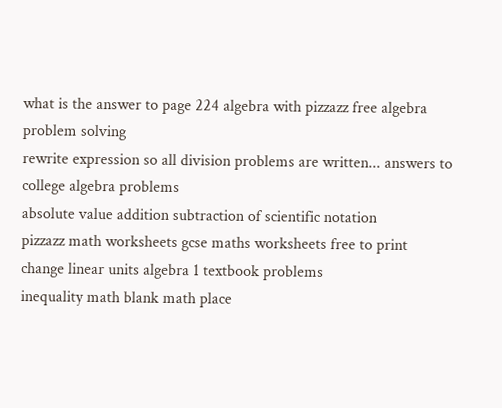what is the answer to page 224 algebra with pizzazz free algebra problem solving
rewrite expression so all division problems are written... answers to college algebra problems
absolute value addition subtraction of scientific notation
pizzazz math worksheets gcse maths worksheets free to print
change linear units algebra 1 textbook problems
inequality math blank math place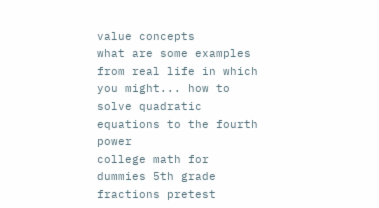value concepts
what are some examples from real life in which you might... how to solve quadratic equations to the fourth power
college math for dummies 5th grade fractions pretest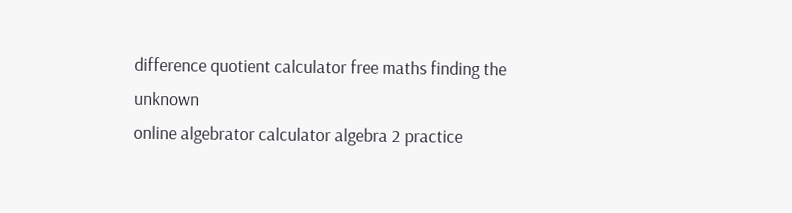difference quotient calculator free maths finding the unknown
online algebrator calculator algebra 2 practice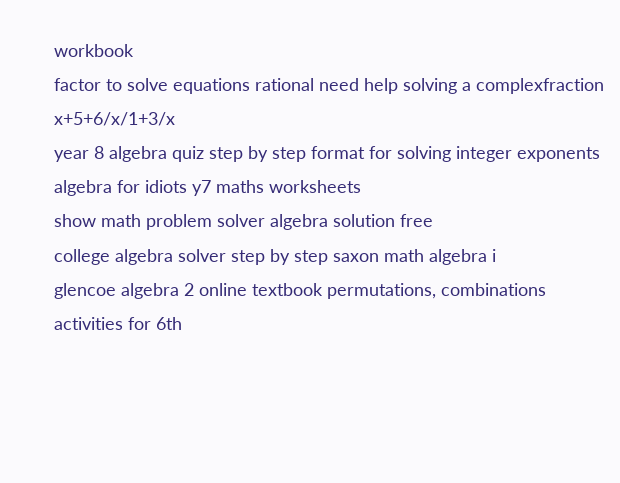workbook
factor to solve equations rational need help solving a complexfraction x+5+6/x/1+3/x
year 8 algebra quiz step by step format for solving integer exponents
algebra for idiots y7 maths worksheets
show math problem solver algebra solution free
college algebra solver step by step saxon math algebra i
glencoe algebra 2 online textbook permutations, combinations activities for 6th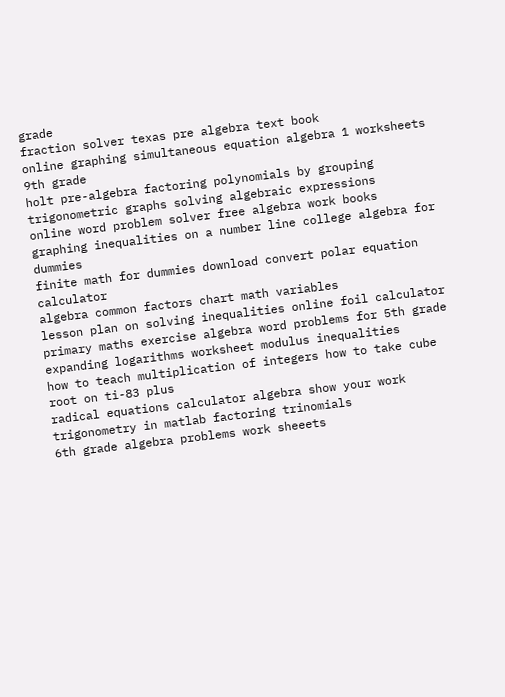grade
fraction solver texas pre algebra text book
online graphing simultaneous equation algebra 1 worksheets 9th grade
holt pre-algebra factoring polynomials by grouping
trigonometric graphs solving algebraic expressions
online word problem solver free algebra work books
graphing inequalities on a number line college algebra for dummies
finite math for dummies download convert polar equation calculator
algebra common factors chart math variables
lesson plan on solving inequalities online foil calculator
primary maths exercise algebra word problems for 5th grade
expanding logarithms worksheet modulus inequalities
how to teach multiplication of integers how to take cube root on ti-83 plus
radical equations calculator algebra show your work
trigonometry in matlab factoring trinomials
6th grade algebra problems work sheeets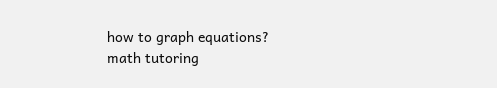how to graph equations?
math tutoring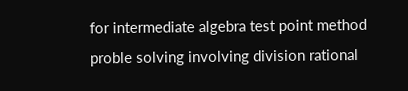for intermediate algebra test point method
proble solving involving division rational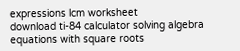expressions lcm worksheet
download ti-84 calculator solving algebra equations with square roots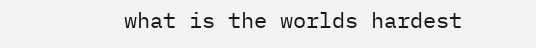what is the worlds hardest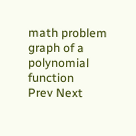math problem graph of a polynomial function
Prev Next